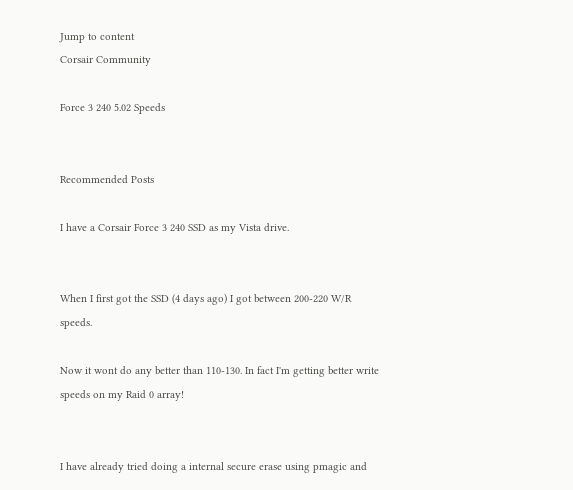Jump to content
Corsair Community

Force 3 240 5.02 Speeds


Recommended Posts

I have a Corsair Force 3 240 SSD as my Vista drive.


When I first got the SSD (4 days ago) I got between 200-220 W/R speeds.

Now it wont do any better than 110-130. In fact I'm getting better write speeds on my Raid 0 array!


I have already tried doing a internal secure erase using pmagic and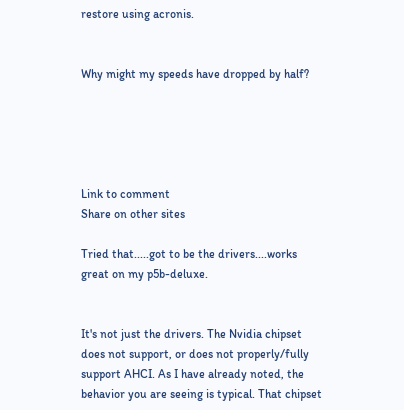restore using acronis.


Why might my speeds have dropped by half?





Link to comment
Share on other sites

Tried that.....got to be the drivers....works great on my p5b-deluxe.


It's not just the drivers. The Nvidia chipset does not support, or does not properly/fully support AHCI. As I have already noted, the behavior you are seeing is typical. That chipset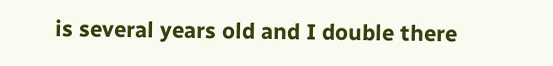is several years old and I double there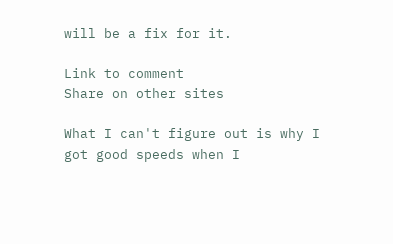will be a fix for it.

Link to comment
Share on other sites

What I can't figure out is why I got good speeds when I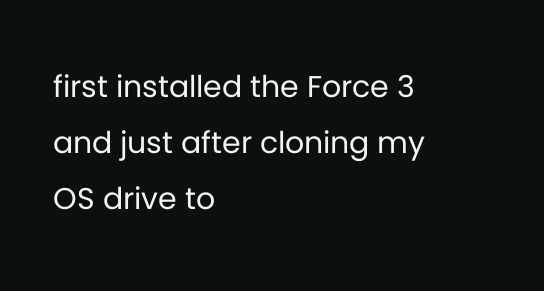first installed the Force 3 and just after cloning my OS drive to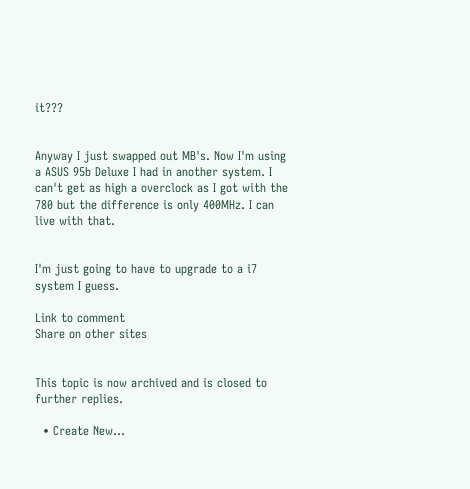it???


Anyway I just swapped out MB's. Now I'm using a ASUS 95b Deluxe I had in another system. I can't get as high a overclock as I got with the 780 but the difference is only 400MHz. I can live with that.


I'm just going to have to upgrade to a i7 system I guess.

Link to comment
Share on other sites


This topic is now archived and is closed to further replies.

  • Create New...